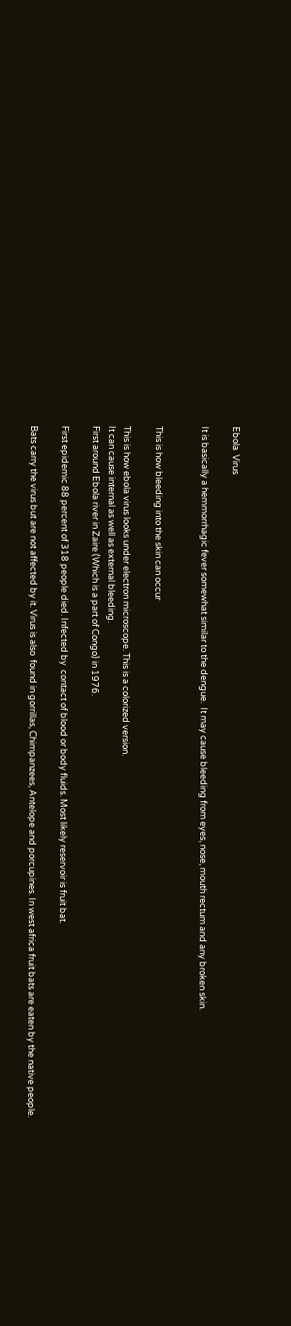Ebola  Virus

It is basically a hemmorrhagic fever somewhat similar to the dengue.  It may cause bleeding from eyes, nose, mouth rectum and any broken skin.


This is how bleeding into the skin can occur

This is how ebola virus looks under electron microscope. This is a colorized version.
It can cause internal as well as external bleeding.
First around Ebola river in Zaire (Which is a part of Congo) in 1976.

First epidemic 88 percent of 318 people died. Infected by  contact of blood or body fluids. Most likely reservoir is fruit bat.

Bats carry the virus but are not affected by it. Virus is also  found in gorrillas, Chimpanzees, Antelope and porcupines. In west africa fruit bats are eaten by the native people.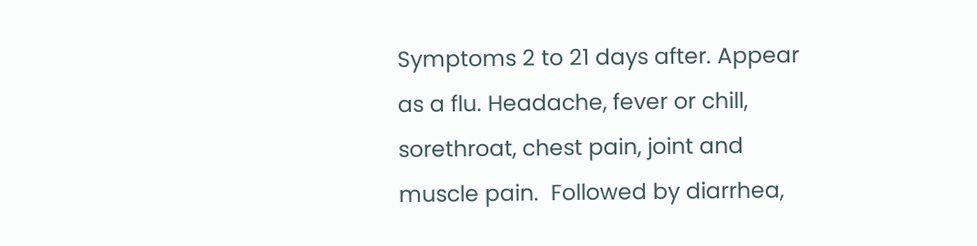Symptoms 2 to 21 days after. Appear as a flu. Headache, fever or chill, sorethroat, chest pain, joint and muscle pain.  Followed by diarrhea,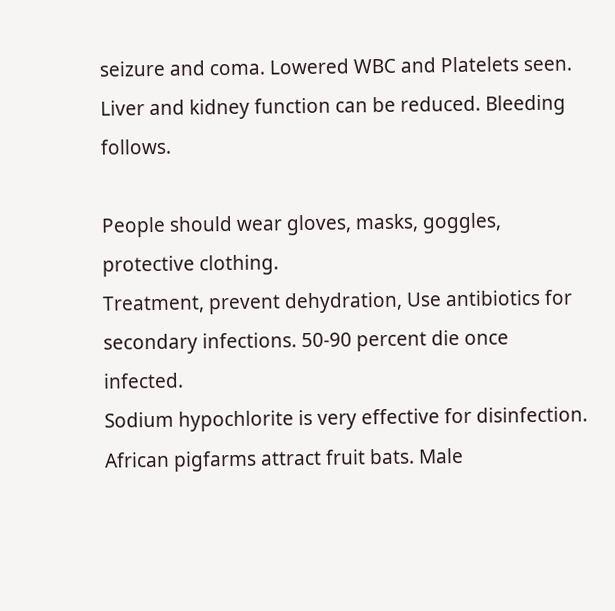seizure and coma. Lowered WBC and Platelets seen.  Liver and kidney function can be reduced. Bleeding follows.

People should wear gloves, masks, goggles, protective clothing.
Treatment, prevent dehydration, Use antibiotics for secondary infections. 50-90 percent die once infected.
Sodium hypochlorite is very effective for disinfection. African pigfarms attract fruit bats. Male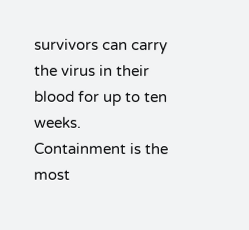survivors can carry the virus in their blood for up to ten weeks. Containment is the most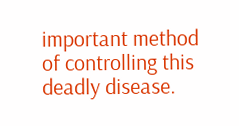important method of controlling this deadly disease.